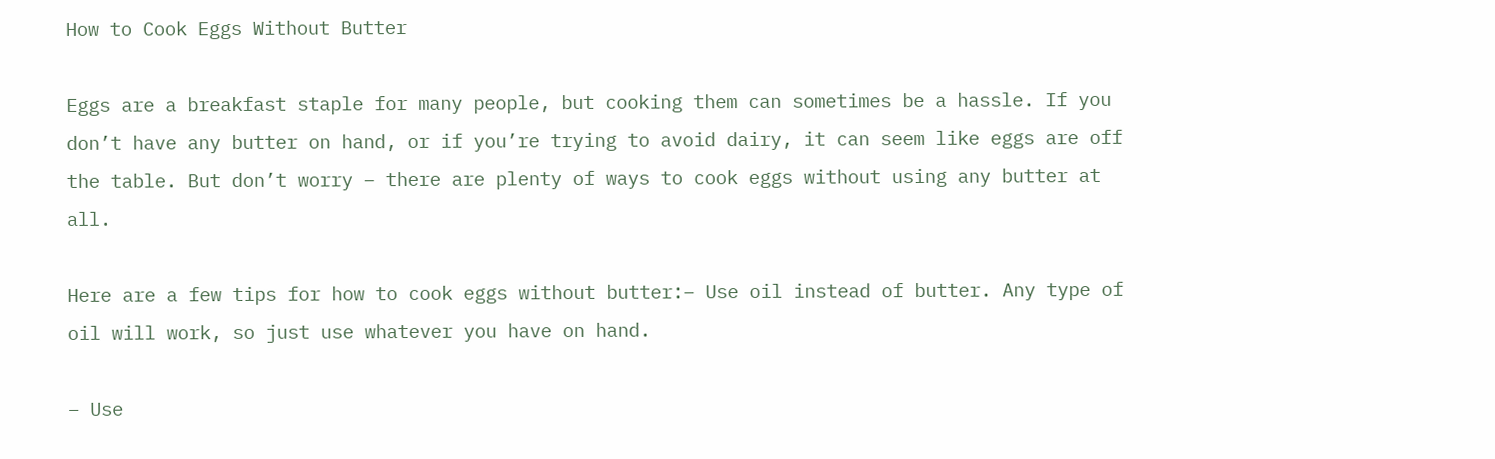How to Cook Eggs Without Butter

Eggs are a breakfast staple for many people, but cooking them can sometimes be a hassle. If you don’t have any butter on hand, or if you’re trying to avoid dairy, it can seem like eggs are off the table. But don’t worry – there are plenty of ways to cook eggs without using any butter at all.

Here are a few tips for how to cook eggs without butter:– Use oil instead of butter. Any type of oil will work, so just use whatever you have on hand.

– Use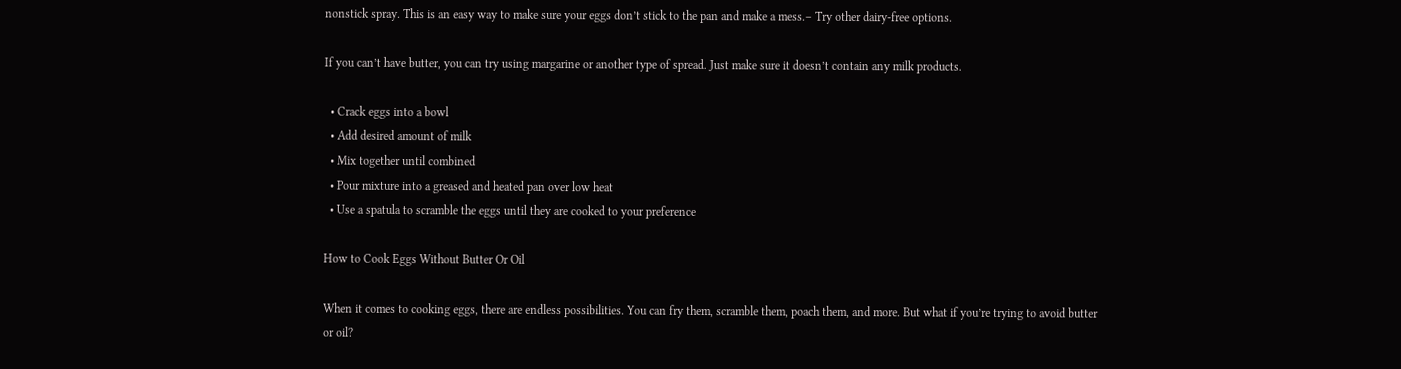nonstick spray. This is an easy way to make sure your eggs don’t stick to the pan and make a mess.– Try other dairy-free options.

If you can’t have butter, you can try using margarine or another type of spread. Just make sure it doesn’t contain any milk products.

  • Crack eggs into a bowl
  • Add desired amount of milk
  • Mix together until combined
  • Pour mixture into a greased and heated pan over low heat
  • Use a spatula to scramble the eggs until they are cooked to your preference

How to Cook Eggs Without Butter Or Oil

When it comes to cooking eggs, there are endless possibilities. You can fry them, scramble them, poach them, and more. But what if you’re trying to avoid butter or oil?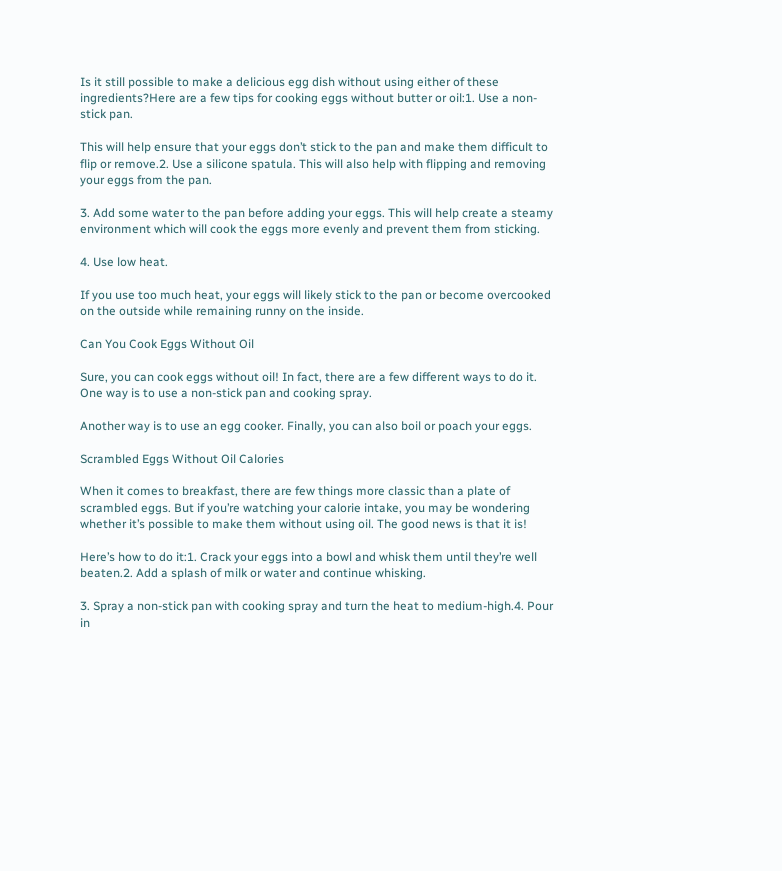Is it still possible to make a delicious egg dish without using either of these ingredients?Here are a few tips for cooking eggs without butter or oil:1. Use a non-stick pan.

This will help ensure that your eggs don’t stick to the pan and make them difficult to flip or remove.2. Use a silicone spatula. This will also help with flipping and removing your eggs from the pan.

3. Add some water to the pan before adding your eggs. This will help create a steamy environment which will cook the eggs more evenly and prevent them from sticking.

4. Use low heat.

If you use too much heat, your eggs will likely stick to the pan or become overcooked on the outside while remaining runny on the inside.

Can You Cook Eggs Without Oil

Sure, you can cook eggs without oil! In fact, there are a few different ways to do it. One way is to use a non-stick pan and cooking spray.

Another way is to use an egg cooker. Finally, you can also boil or poach your eggs.

Scrambled Eggs Without Oil Calories

When it comes to breakfast, there are few things more classic than a plate of scrambled eggs. But if you’re watching your calorie intake, you may be wondering whether it’s possible to make them without using oil. The good news is that it is!

Here’s how to do it:1. Crack your eggs into a bowl and whisk them until they’re well beaten.2. Add a splash of milk or water and continue whisking.

3. Spray a non-stick pan with cooking spray and turn the heat to medium-high.4. Pour in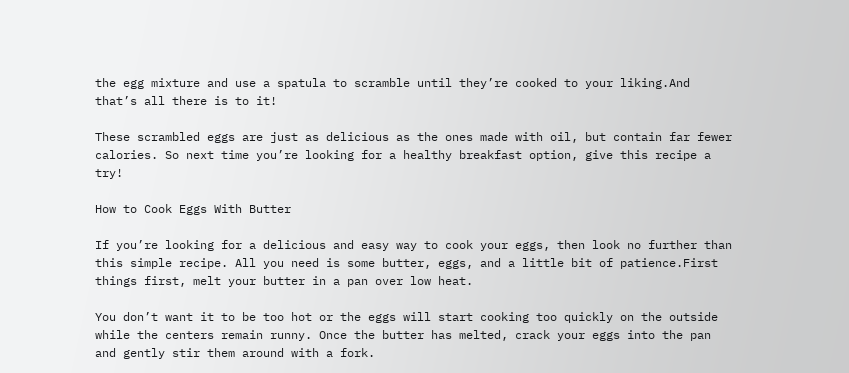the egg mixture and use a spatula to scramble until they’re cooked to your liking.And that’s all there is to it!

These scrambled eggs are just as delicious as the ones made with oil, but contain far fewer calories. So next time you’re looking for a healthy breakfast option, give this recipe a try!

How to Cook Eggs With Butter

If you’re looking for a delicious and easy way to cook your eggs, then look no further than this simple recipe. All you need is some butter, eggs, and a little bit of patience.First things first, melt your butter in a pan over low heat.

You don’t want it to be too hot or the eggs will start cooking too quickly on the outside while the centers remain runny. Once the butter has melted, crack your eggs into the pan and gently stir them around with a fork.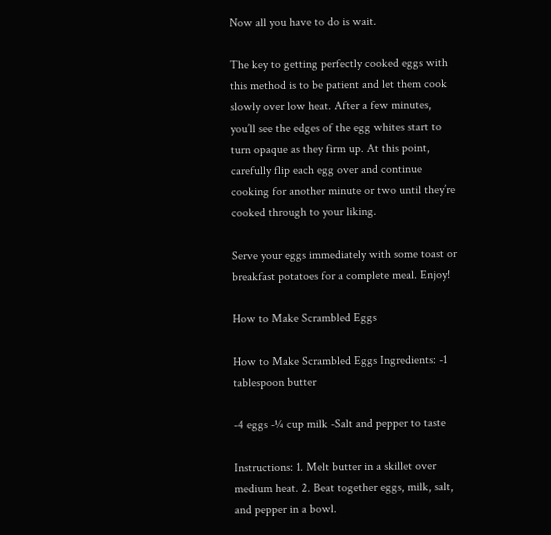Now all you have to do is wait.

The key to getting perfectly cooked eggs with this method is to be patient and let them cook slowly over low heat. After a few minutes, you’ll see the edges of the egg whites start to turn opaque as they firm up. At this point, carefully flip each egg over and continue cooking for another minute or two until they’re cooked through to your liking.

Serve your eggs immediately with some toast or breakfast potatoes for a complete meal. Enjoy!

How to Make Scrambled Eggs

How to Make Scrambled Eggs Ingredients: -1 tablespoon butter

-4 eggs -¼ cup milk -Salt and pepper to taste

Instructions: 1. Melt butter in a skillet over medium heat. 2. Beat together eggs, milk, salt, and pepper in a bowl.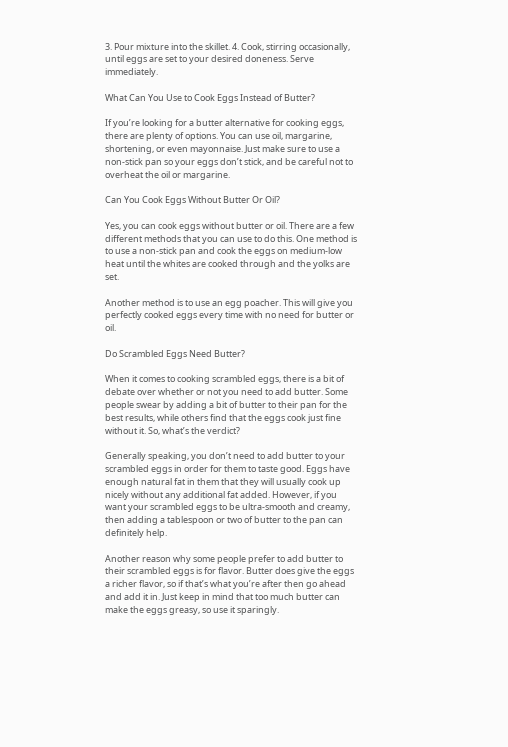3. Pour mixture into the skillet. 4. Cook, stirring occasionally, until eggs are set to your desired doneness. Serve immediately.

What Can You Use to Cook Eggs Instead of Butter?

If you’re looking for a butter alternative for cooking eggs, there are plenty of options. You can use oil, margarine, shortening, or even mayonnaise. Just make sure to use a non-stick pan so your eggs don’t stick, and be careful not to overheat the oil or margarine.

Can You Cook Eggs Without Butter Or Oil?

Yes, you can cook eggs without butter or oil. There are a few different methods that you can use to do this. One method is to use a non-stick pan and cook the eggs on medium-low heat until the whites are cooked through and the yolks are set.

Another method is to use an egg poacher. This will give you perfectly cooked eggs every time with no need for butter or oil.

Do Scrambled Eggs Need Butter?

When it comes to cooking scrambled eggs, there is a bit of debate over whether or not you need to add butter. Some people swear by adding a bit of butter to their pan for the best results, while others find that the eggs cook just fine without it. So, what’s the verdict?

Generally speaking, you don’t need to add butter to your scrambled eggs in order for them to taste good. Eggs have enough natural fat in them that they will usually cook up nicely without any additional fat added. However, if you want your scrambled eggs to be ultra-smooth and creamy, then adding a tablespoon or two of butter to the pan can definitely help.

Another reason why some people prefer to add butter to their scrambled eggs is for flavor. Butter does give the eggs a richer flavor, so if that’s what you’re after then go ahead and add it in. Just keep in mind that too much butter can make the eggs greasy, so use it sparingly.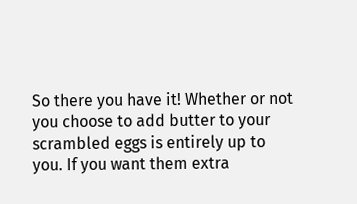So there you have it! Whether or not you choose to add butter to your scrambled eggs is entirely up to you. If you want them extra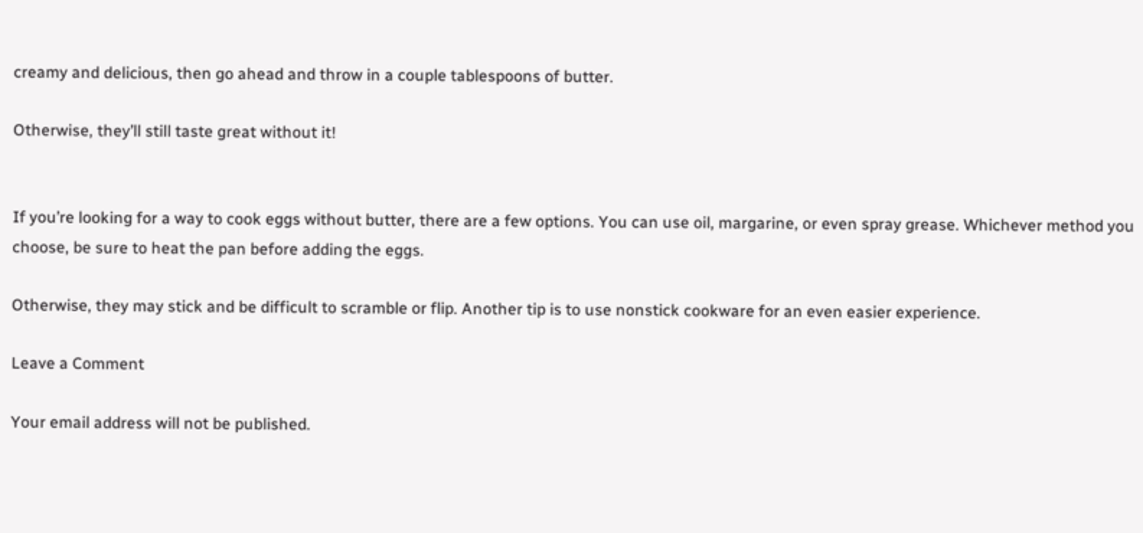creamy and delicious, then go ahead and throw in a couple tablespoons of butter.

Otherwise, they’ll still taste great without it!


If you’re looking for a way to cook eggs without butter, there are a few options. You can use oil, margarine, or even spray grease. Whichever method you choose, be sure to heat the pan before adding the eggs.

Otherwise, they may stick and be difficult to scramble or flip. Another tip is to use nonstick cookware for an even easier experience.

Leave a Comment

Your email address will not be published.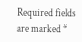Required fields are marked *